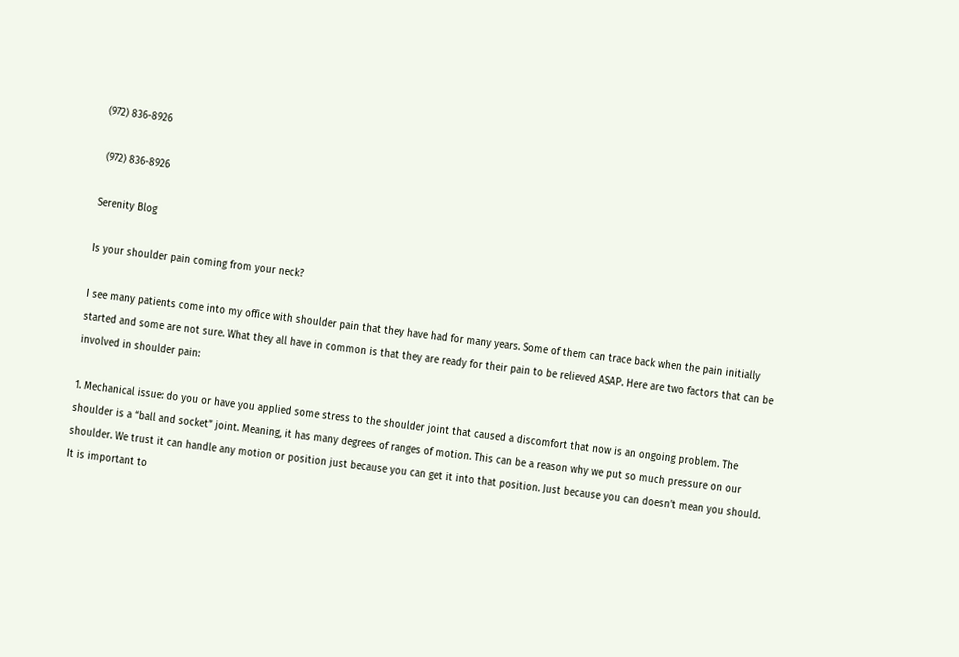(972) 836-8926

 (972) 836-8926

Serenity Blog

Is your shoulder pain coming from your neck?

I see many patients come into my office with shoulder pain that they have had for many years. Some of them can trace back when the pain initially started and some are not sure. What they all have in common is that they are ready for their pain to be relieved ASAP. Here are two factors that can be involved in shoulder pain:

1. Mechanical issue: do you or have you applied some stress to the shoulder joint that caused a discomfort that now is an ongoing problem. The shoulder is a “ball and socket” joint. Meaning, it has many degrees of ranges of motion. This can be a reason why we put so much pressure on our shoulder. We trust it can handle any motion or position just because you can get it into that position. Just because you can doesn’t mean you should. It is important to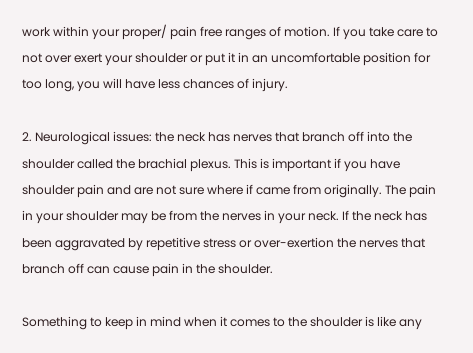work within your proper/ pain free ranges of motion. If you take care to not over exert your shoulder or put it in an uncomfortable position for too long, you will have less chances of injury.

2. Neurological issues: the neck has nerves that branch off into the shoulder called the brachial plexus. This is important if you have shoulder pain and are not sure where if came from originally. The pain in your shoulder may be from the nerves in your neck. If the neck has been aggravated by repetitive stress or over-exertion the nerves that branch off can cause pain in the shoulder.

Something to keep in mind when it comes to the shoulder is like any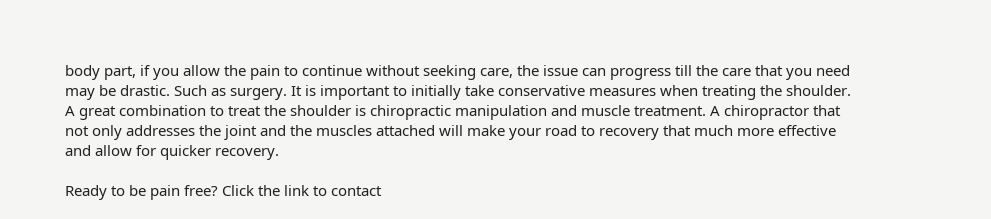body part, if you allow the pain to continue without seeking care, the issue can progress till the care that you need may be drastic. Such as surgery. It is important to initially take conservative measures when treating the shoulder. A great combination to treat the shoulder is chiropractic manipulation and muscle treatment. A chiropractor that not only addresses the joint and the muscles attached will make your road to recovery that much more effective and allow for quicker recovery.

Ready to be pain free? Click the link to contact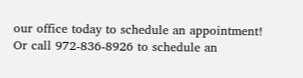our office today to schedule an appointment!  Or call 972-836-8926 to schedule an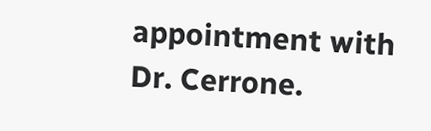appointment with Dr. Cerrone.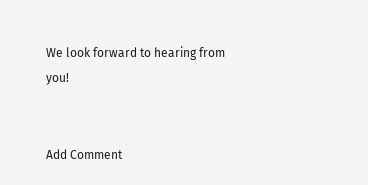We look forward to hearing from you!


Add Comment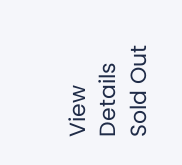View Details
Sold Out